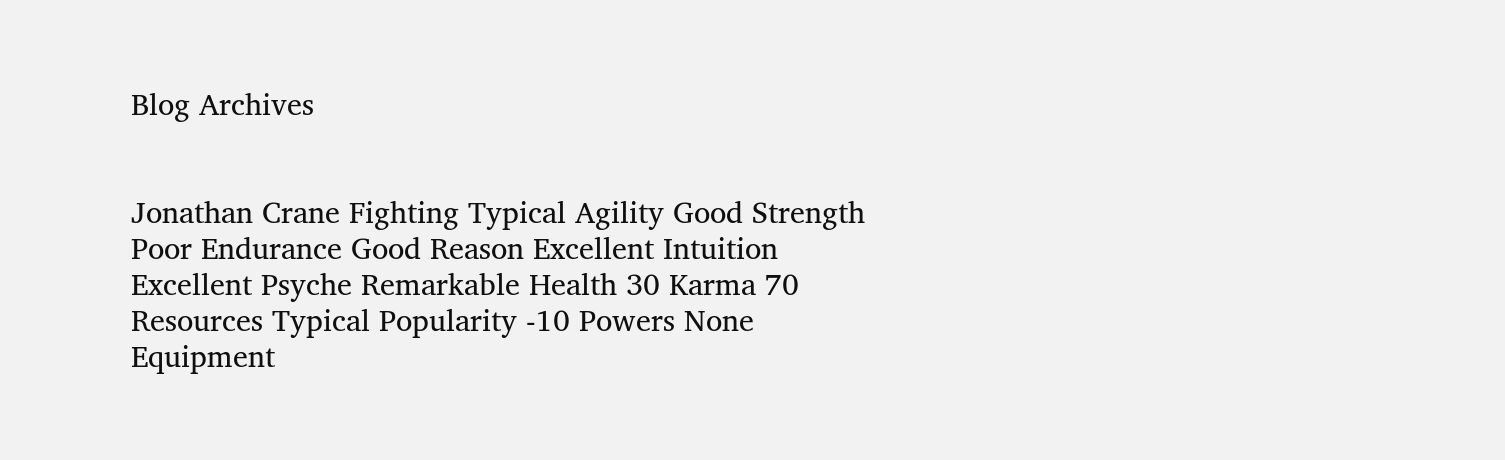Blog Archives


Jonathan Crane Fighting Typical Agility Good Strength Poor Endurance Good Reason Excellent Intuition Excellent Psyche Remarkable Health 30 Karma 70 Resources Typical Popularity -10 Powers None Equipment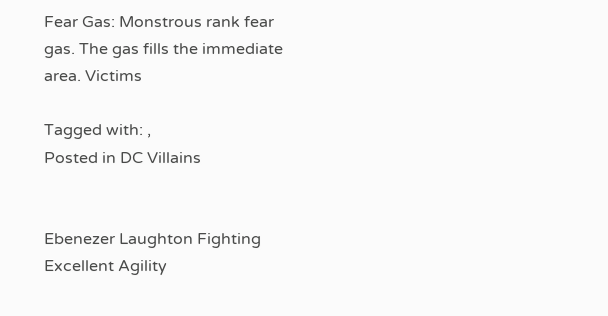Fear Gas: Monstrous rank fear gas. The gas fills the immediate area. Victims

Tagged with: ,
Posted in DC Villains


Ebenezer Laughton Fighting Excellent Agility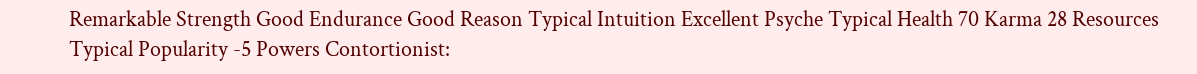Remarkable Strength Good Endurance Good Reason Typical Intuition Excellent Psyche Typical Health 70 Karma 28 Resources Typical Popularity -5 Powers Contortionist: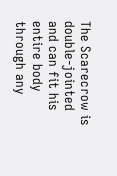The Scarecrow is double-jointed and can fit his entire body through any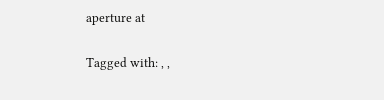aperture at

Tagged with: , ,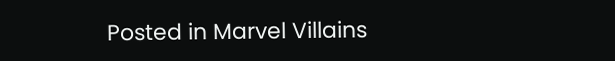Posted in Marvel Villains